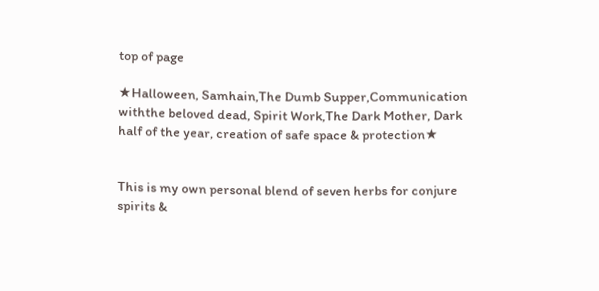top of page

★Halloween, Samhain,The Dumb Supper,Communication withthe beloved dead, Spirit Work,The Dark Mother, Dark half of the year, creation of safe space & protection★


This is my own personal blend of seven herbs for conjure spirits &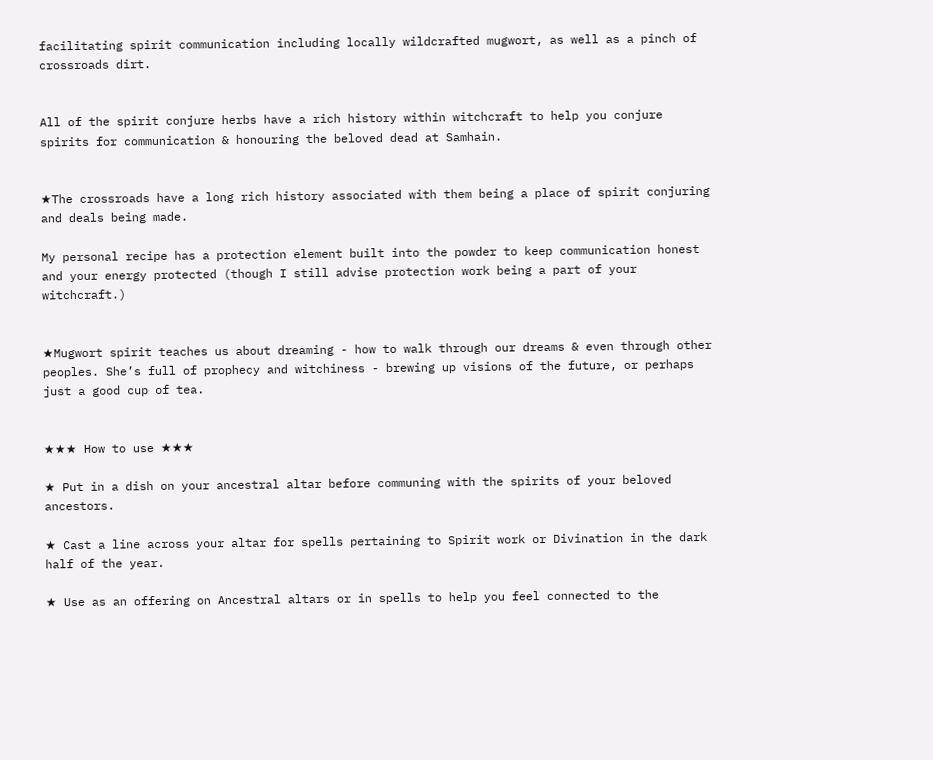facilitating spirit communication including locally wildcrafted mugwort, as well as a pinch of crossroads dirt.


All of the spirit conjure herbs have a rich history within witchcraft to help you conjure spirits for communication & honouring the beloved dead at Samhain.


★The crossroads have a long rich history associated with them being a place of spirit conjuring and deals being made.

My personal recipe has a protection element built into the powder to keep communication honest and your energy protected (though I still advise protection work being a part of your witchcraft.)


★Mugwort spirit teaches us about dreaming - how to walk through our dreams & even through other peoples. She’s full of prophecy and witchiness - brewing up visions of the future, or perhaps just a good cup of tea.


★★★ How to use ★★★

★ Put in a dish on your ancestral altar before communing with the spirits of your beloved ancestors.

★ Cast a line across your altar for spells pertaining to Spirit work or Divination in the dark half of the year.

★ Use as an offering on Ancestral altars or in spells to help you feel connected to the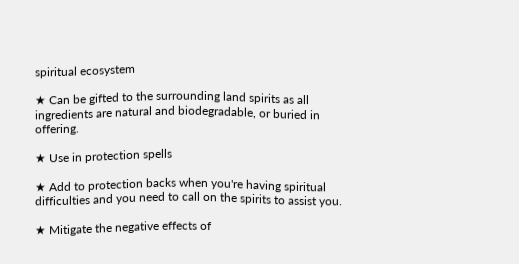spiritual ecosystem

★ Can be gifted to the surrounding land spirits as all ingredients are natural and biodegradable, or buried in offering.

★ Use in protection spells

★ Add to protection backs when you're having spiritual difficulties and you need to call on the spirits to assist you.

★ Mitigate the negative effects of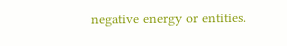negative energy or entities.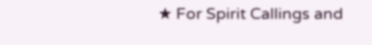★ For Spirit Callings and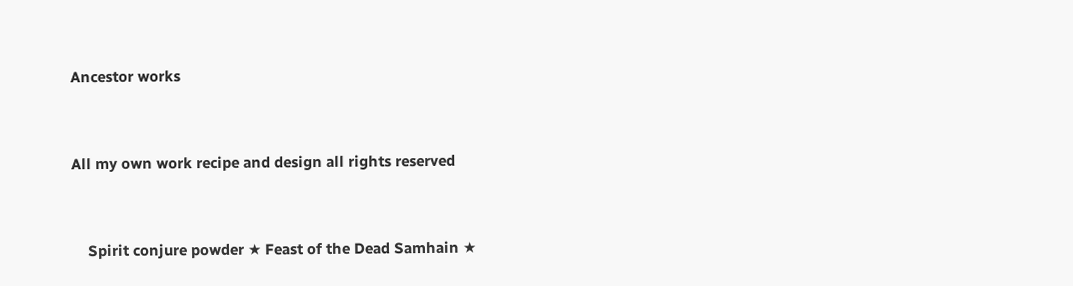Ancestor works


All my own work recipe and design all rights reserved


    Spirit conjure powder ★ Feast of the Dead Samhain ★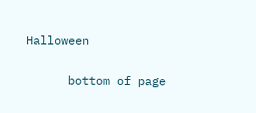Halloween

      bottom of page